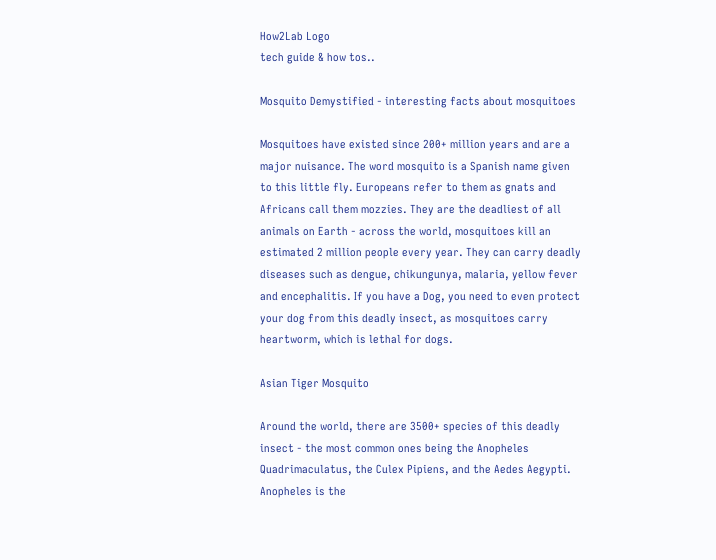How2Lab Logo
tech guide & how tos..

Mosquito Demystified - interesting facts about mosquitoes

Mosquitoes have existed since 200+ million years and are a major nuisance. The word mosquito is a Spanish name given to this little fly. Europeans refer to them as gnats and Africans call them mozzies. They are the deadliest of all animals on Earth - across the world, mosquitoes kill an estimated 2 million people every year. They can carry deadly diseases such as dengue, chikungunya, malaria, yellow fever and encephalitis. If you have a Dog, you need to even protect your dog from this deadly insect, as mosquitoes carry heartworm, which is lethal for dogs.

Asian Tiger Mosquito

Around the world, there are 3500+ species of this deadly insect - the most common ones being the Anopheles Quadrimaculatus, the Culex Pipiens, and the Aedes Aegypti. Anopheles is the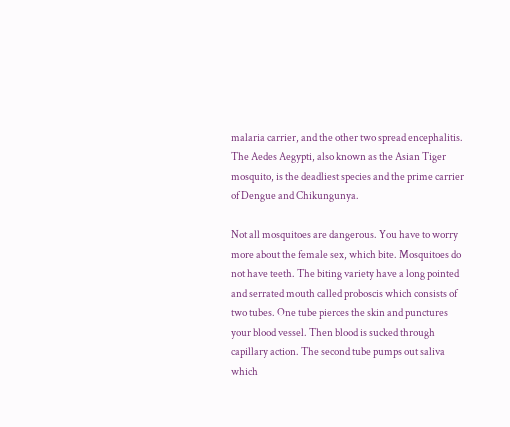malaria carrier, and the other two spread encephalitis. The Aedes Aegypti, also known as the Asian Tiger mosquito, is the deadliest species and the prime carrier of Dengue and Chikungunya.

Not all mosquitoes are dangerous. You have to worry more about the female sex, which bite. Mosquitoes do not have teeth. The biting variety have a long pointed and serrated mouth called proboscis which consists of two tubes. One tube pierces the skin and punctures your blood vessel. Then blood is sucked through capillary action. The second tube pumps out saliva which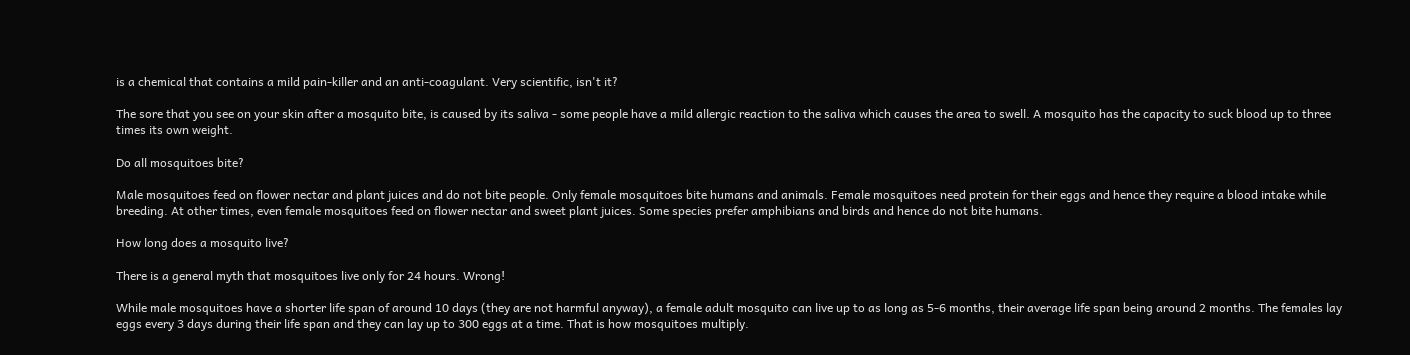is a chemical that contains a mild pain-killer and an anti-coagulant. Very scientific, isn't it?

The sore that you see on your skin after a mosquito bite, is caused by its saliva - some people have a mild allergic reaction to the saliva which causes the area to swell. A mosquito has the capacity to suck blood up to three times its own weight.

Do all mosquitoes bite?

Male mosquitoes feed on flower nectar and plant juices and do not bite people. Only female mosquitoes bite humans and animals. Female mosquitoes need protein for their eggs and hence they require a blood intake while breeding. At other times, even female mosquitoes feed on flower nectar and sweet plant juices. Some species prefer amphibians and birds and hence do not bite humans.

How long does a mosquito live?

There is a general myth that mosquitoes live only for 24 hours. Wrong!

While male mosquitoes have a shorter life span of around 10 days (they are not harmful anyway), a female adult mosquito can live up to as long as 5-6 months, their average life span being around 2 months. The females lay eggs every 3 days during their life span and they can lay up to 300 eggs at a time. That is how mosquitoes multiply.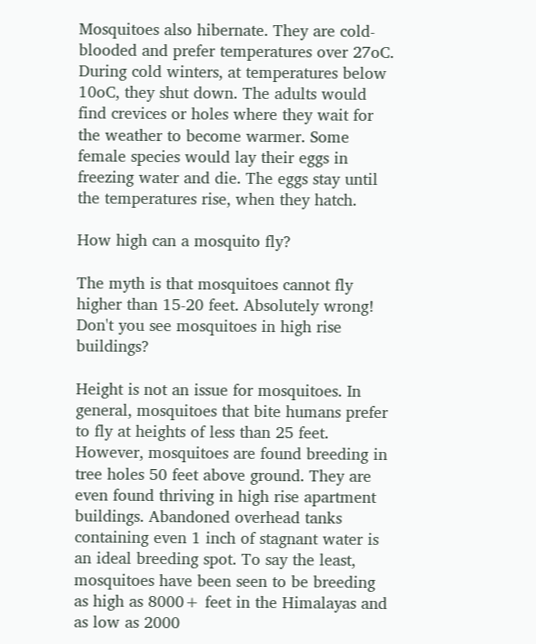Mosquitoes also hibernate. They are cold-blooded and prefer temperatures over 27oC. During cold winters, at temperatures below 10oC, they shut down. The adults would find crevices or holes where they wait for the weather to become warmer. Some female species would lay their eggs in freezing water and die. The eggs stay until the temperatures rise, when they hatch.

How high can a mosquito fly?

The myth is that mosquitoes cannot fly higher than 15-20 feet. Absolutely wrong! Don't you see mosquitoes in high rise buildings?

Height is not an issue for mosquitoes. In general, mosquitoes that bite humans prefer to fly at heights of less than 25 feet. However, mosquitoes are found breeding in tree holes 50 feet above ground. They are even found thriving in high rise apartment buildings. Abandoned overhead tanks containing even 1 inch of stagnant water is an ideal breeding spot. To say the least, mosquitoes have been seen to be breeding as high as 8000+ feet in the Himalayas and as low as 2000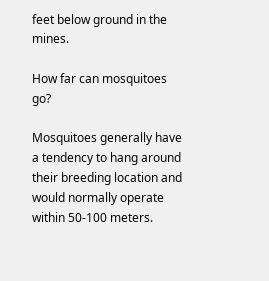feet below ground in the mines.

How far can mosquitoes go?

Mosquitoes generally have a tendency to hang around their breeding location and would normally operate within 50-100 meters.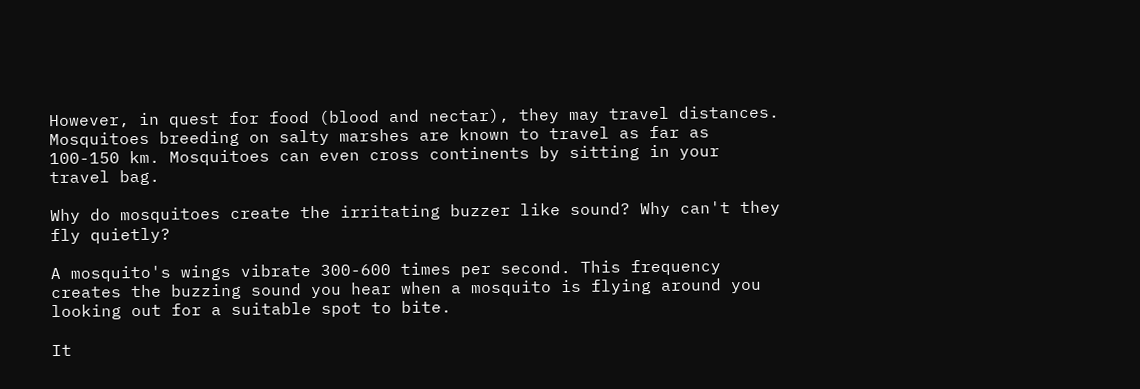However, in quest for food (blood and nectar), they may travel distances. Mosquitoes breeding on salty marshes are known to travel as far as 100-150 km. Mosquitoes can even cross continents by sitting in your travel bag.

Why do mosquitoes create the irritating buzzer like sound? Why can't they fly quietly?

A mosquito's wings vibrate 300-600 times per second. This frequency creates the buzzing sound you hear when a mosquito is flying around you looking out for a suitable spot to bite.

It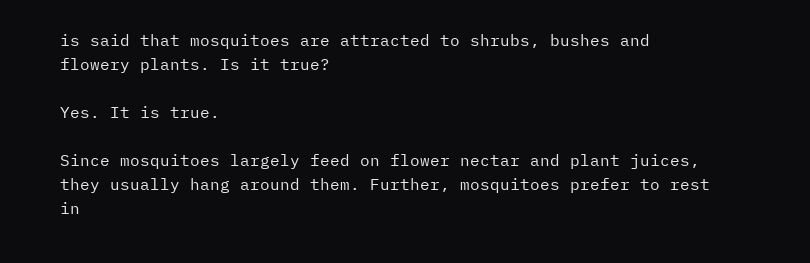is said that mosquitoes are attracted to shrubs, bushes and flowery plants. Is it true?

Yes. It is true.

Since mosquitoes largely feed on flower nectar and plant juices, they usually hang around them. Further, mosquitoes prefer to rest in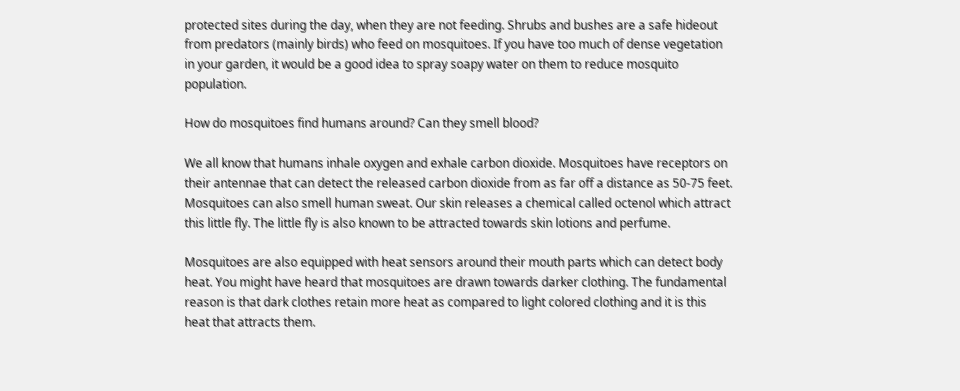protected sites during the day, when they are not feeding. Shrubs and bushes are a safe hideout from predators (mainly birds) who feed on mosquitoes. If you have too much of dense vegetation in your garden, it would be a good idea to spray soapy water on them to reduce mosquito population.

How do mosquitoes find humans around? Can they smell blood?

We all know that humans inhale oxygen and exhale carbon dioxide. Mosquitoes have receptors on their antennae that can detect the released carbon dioxide from as far off a distance as 50-75 feet. Mosquitoes can also smell human sweat. Our skin releases a chemical called octenol which attract this little fly. The little fly is also known to be attracted towards skin lotions and perfume.

Mosquitoes are also equipped with heat sensors around their mouth parts which can detect body heat. You might have heard that mosquitoes are drawn towards darker clothing. The fundamental reason is that dark clothes retain more heat as compared to light colored clothing and it is this heat that attracts them.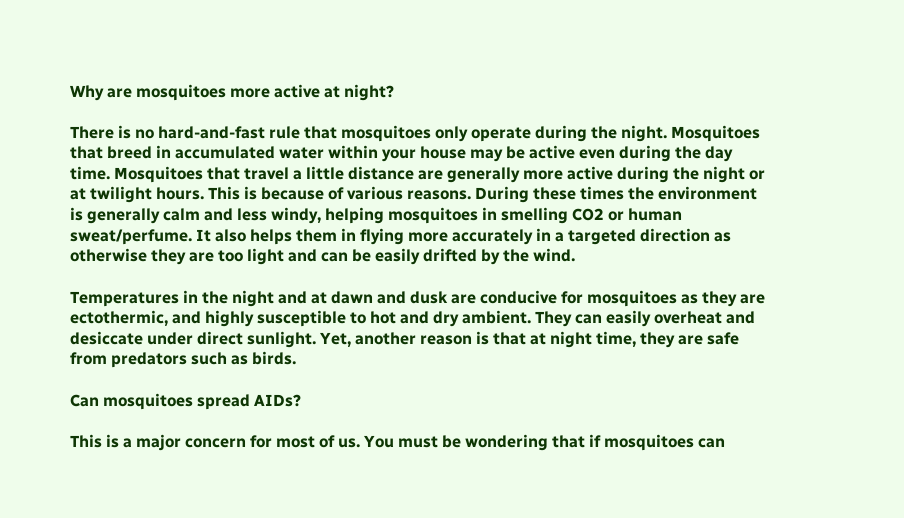Why are mosquitoes more active at night?

There is no hard-and-fast rule that mosquitoes only operate during the night. Mosquitoes that breed in accumulated water within your house may be active even during the day time. Mosquitoes that travel a little distance are generally more active during the night or at twilight hours. This is because of various reasons. During these times the environment is generally calm and less windy, helping mosquitoes in smelling CO2 or human sweat/perfume. It also helps them in flying more accurately in a targeted direction as otherwise they are too light and can be easily drifted by the wind.

Temperatures in the night and at dawn and dusk are conducive for mosquitoes as they are ectothermic, and highly susceptible to hot and dry ambient. They can easily overheat and desiccate under direct sunlight. Yet, another reason is that at night time, they are safe from predators such as birds.

Can mosquitoes spread AIDs?

This is a major concern for most of us. You must be wondering that if mosquitoes can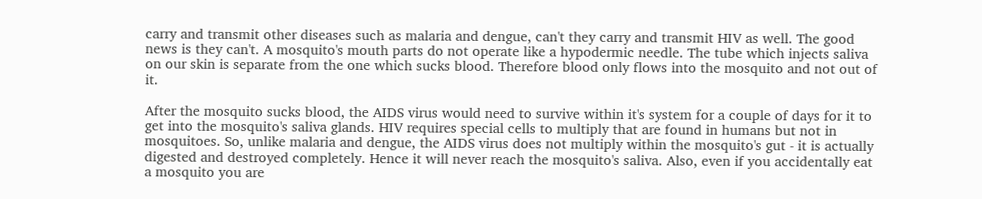carry and transmit other diseases such as malaria and dengue, can't they carry and transmit HIV as well. The good news is they can't. A mosquito's mouth parts do not operate like a hypodermic needle. The tube which injects saliva on our skin is separate from the one which sucks blood. Therefore blood only flows into the mosquito and not out of it.

After the mosquito sucks blood, the AIDS virus would need to survive within it's system for a couple of days for it to get into the mosquito's saliva glands. HIV requires special cells to multiply that are found in humans but not in mosquitoes. So, unlike malaria and dengue, the AIDS virus does not multiply within the mosquito's gut - it is actually digested and destroyed completely. Hence it will never reach the mosquito's saliva. Also, even if you accidentally eat a mosquito you are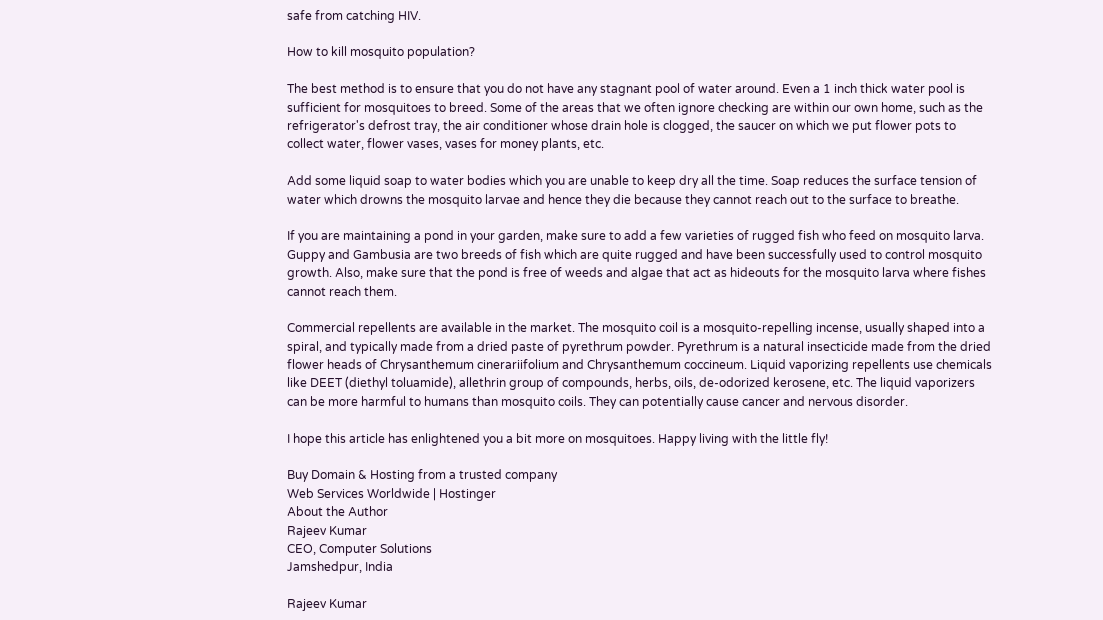safe from catching HIV.

How to kill mosquito population?

The best method is to ensure that you do not have any stagnant pool of water around. Even a 1 inch thick water pool is sufficient for mosquitoes to breed. Some of the areas that we often ignore checking are within our own home, such as the refrigerator's defrost tray, the air conditioner whose drain hole is clogged, the saucer on which we put flower pots to collect water, flower vases, vases for money plants, etc.

Add some liquid soap to water bodies which you are unable to keep dry all the time. Soap reduces the surface tension of water which drowns the mosquito larvae and hence they die because they cannot reach out to the surface to breathe.

If you are maintaining a pond in your garden, make sure to add a few varieties of rugged fish who feed on mosquito larva. Guppy and Gambusia are two breeds of fish which are quite rugged and have been successfully used to control mosquito growth. Also, make sure that the pond is free of weeds and algae that act as hideouts for the mosquito larva where fishes cannot reach them.

Commercial repellents are available in the market. The mosquito coil is a mosquito-repelling incense, usually shaped into a spiral, and typically made from a dried paste of pyrethrum powder. Pyrethrum is a natural insecticide made from the dried flower heads of Chrysanthemum cinerariifolium and Chrysanthemum coccineum. Liquid vaporizing repellents use chemicals like DEET (diethyl toluamide), allethrin group of compounds, herbs, oils, de-odorized kerosene, etc. The liquid vaporizers can be more harmful to humans than mosquito coils. They can potentially cause cancer and nervous disorder.

I hope this article has enlightened you a bit more on mosquitoes. Happy living with the little fly!

Buy Domain & Hosting from a trusted company
Web Services Worldwide | Hostinger
About the Author
Rajeev Kumar
CEO, Computer Solutions
Jamshedpur, India

Rajeev Kumar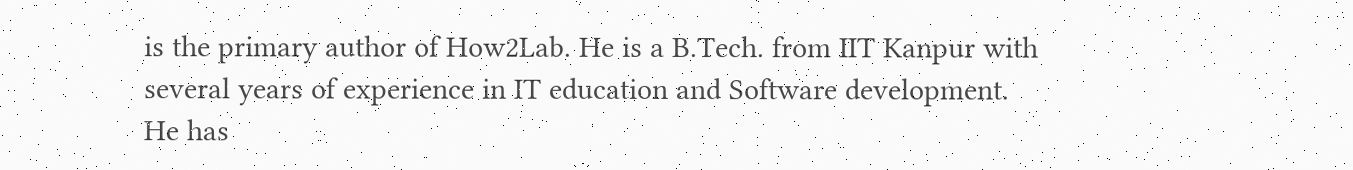is the primary author of How2Lab. He is a B.Tech. from IIT Kanpur with several years of experience in IT education and Software development. He has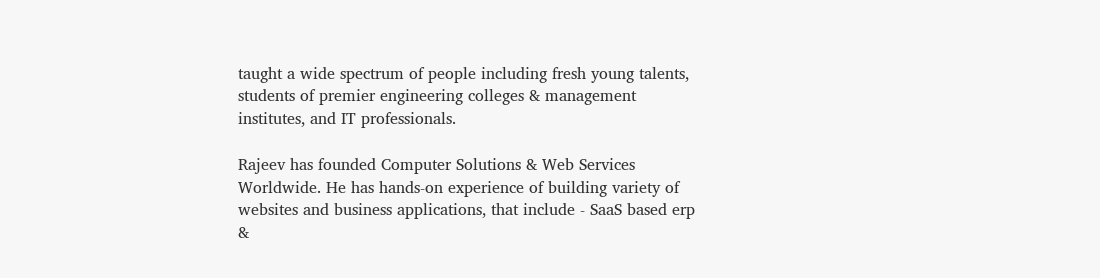taught a wide spectrum of people including fresh young talents, students of premier engineering colleges & management institutes, and IT professionals.

Rajeev has founded Computer Solutions & Web Services Worldwide. He has hands-on experience of building variety of websites and business applications, that include - SaaS based erp &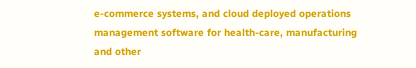e-commerce systems, and cloud deployed operations management software for health-care, manufacturing and other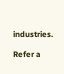industries.

Refer a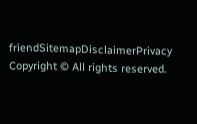friendSitemapDisclaimerPrivacy
Copyright © All rights reserved.